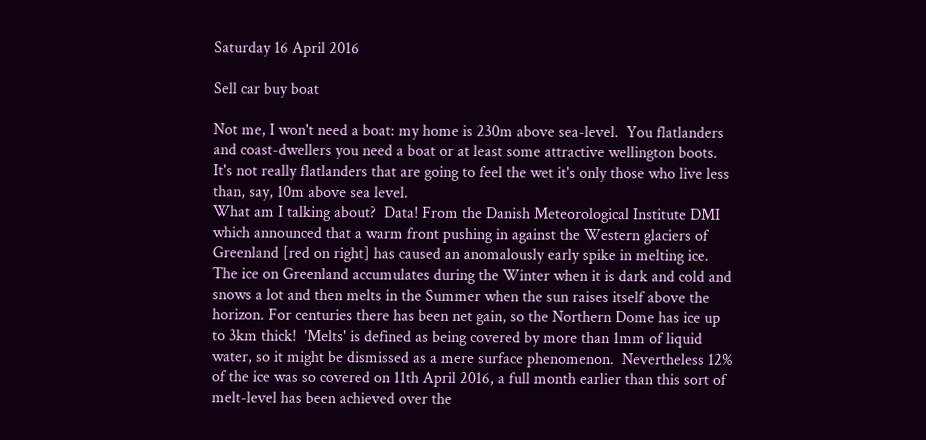Saturday 16 April 2016

Sell car buy boat

Not me, I won't need a boat: my home is 230m above sea-level.  You flatlanders and coast-dwellers you need a boat or at least some attractive wellington boots. It's not really flatlanders that are going to feel the wet it's only those who live less than, say, 10m above sea level.
What am I talking about?  Data! From the Danish Meteorological Institute DMI which announced that a warm front pushing in against the Western glaciers of Greenland [red on right] has caused an anomalously early spike in melting ice.  The ice on Greenland accumulates during the Winter when it is dark and cold and snows a lot and then melts in the Summer when the sun raises itself above the horizon. For centuries there has been net gain, so the Northern Dome has ice up to 3km thick!  'Melts' is defined as being covered by more than 1mm of liquid water, so it might be dismissed as a mere surface phenomenon.  Nevertheless 12% of the ice was so covered on 11th April 2016, a full month earlier than this sort of melt-level has been achieved over the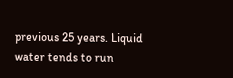previous 25 years. Liquid water tends to run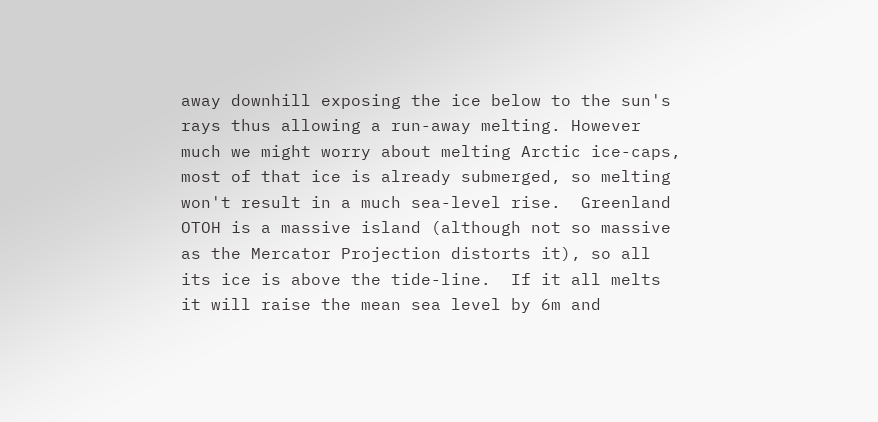away downhill exposing the ice below to the sun's rays thus allowing a run-away melting. However much we might worry about melting Arctic ice-caps, most of that ice is already submerged, so melting won't result in a much sea-level rise.  Greenland OTOH is a massive island (although not so massive as the Mercator Projection distorts it), so all its ice is above the tide-line.  If it all melts it will raise the mean sea level by 6m and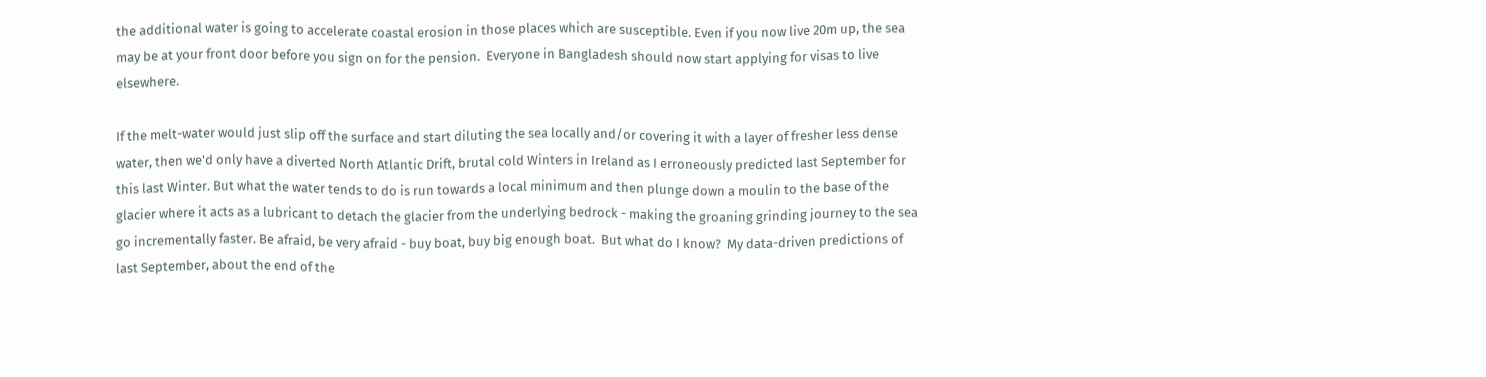the additional water is going to accelerate coastal erosion in those places which are susceptible. Even if you now live 20m up, the sea may be at your front door before you sign on for the pension.  Everyone in Bangladesh should now start applying for visas to live elsewhere.

If the melt-water would just slip off the surface and start diluting the sea locally and/or covering it with a layer of fresher less dense water, then we'd only have a diverted North Atlantic Drift, brutal cold Winters in Ireland as I erroneously predicted last September for this last Winter. But what the water tends to do is run towards a local minimum and then plunge down a moulin to the base of the glacier where it acts as a lubricant to detach the glacier from the underlying bedrock - making the groaning grinding journey to the sea go incrementally faster. Be afraid, be very afraid - buy boat, buy big enough boat.  But what do I know?  My data-driven predictions of last September, about the end of the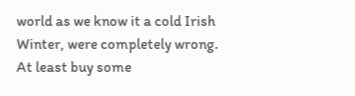world as we know it a cold Irish Winter, were completely wrong. At least buy some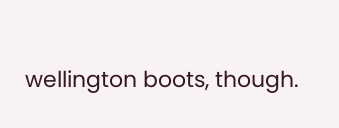wellington boots, though.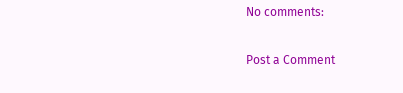No comments:

Post a Comment